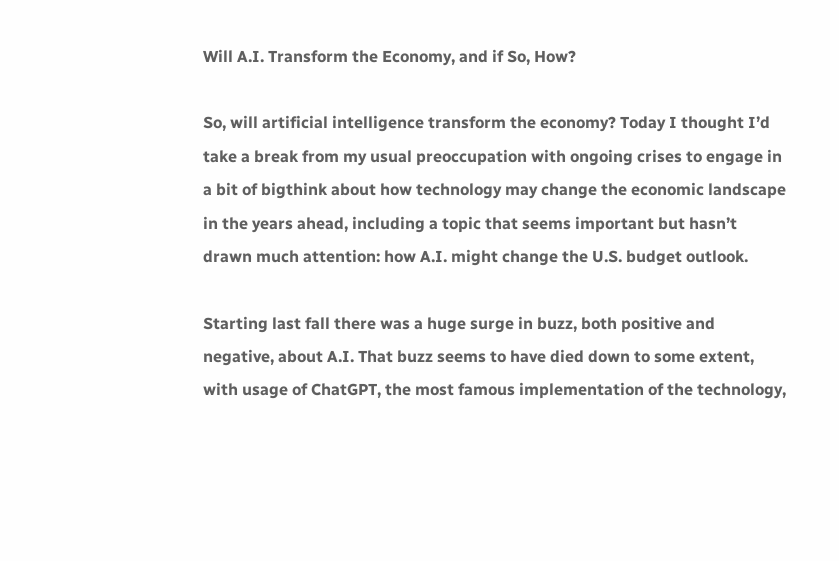Will A.I. Transform the Economy, and if So, How?

So, will artificial intelligence transform the economy? Today I thought I’d take a break from my usual preoccupation with ongoing crises to engage in a bit of bigthink about how technology may change the economic landscape in the years ahead, including a topic that seems important but hasn’t drawn much attention: how A.I. might change the U.S. budget outlook.

Starting last fall there was a huge surge in buzz, both positive and negative, about A.I. That buzz seems to have died down to some extent, with usage of ChatGPT, the most famous implementation of the technology,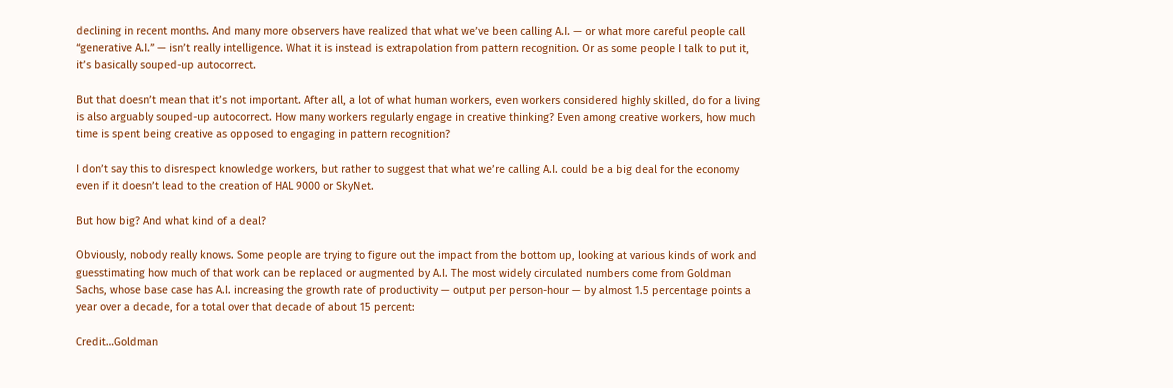declining in recent months. And many more observers have realized that what we’ve been calling A.I. — or what more careful people call “generative A.I.” — isn’t really intelligence. What it is instead is extrapolation from pattern recognition. Or as some people I talk to put it, it’s basically souped-up autocorrect.

But that doesn’t mean that it’s not important. After all, a lot of what human workers, even workers considered highly skilled, do for a living is also arguably souped-up autocorrect. How many workers regularly engage in creative thinking? Even among creative workers, how much time is spent being creative as opposed to engaging in pattern recognition?

I don’t say this to disrespect knowledge workers, but rather to suggest that what we’re calling A.I. could be a big deal for the economy even if it doesn’t lead to the creation of HAL 9000 or SkyNet.

But how big? And what kind of a deal?

Obviously, nobody really knows. Some people are trying to figure out the impact from the bottom up, looking at various kinds of work and guesstimating how much of that work can be replaced or augmented by A.I. The most widely circulated numbers come from Goldman Sachs, whose base case has A.I. increasing the growth rate of productivity — output per person-hour — by almost 1.5 percentage points a year over a decade, for a total over that decade of about 15 percent:

Credit…Goldman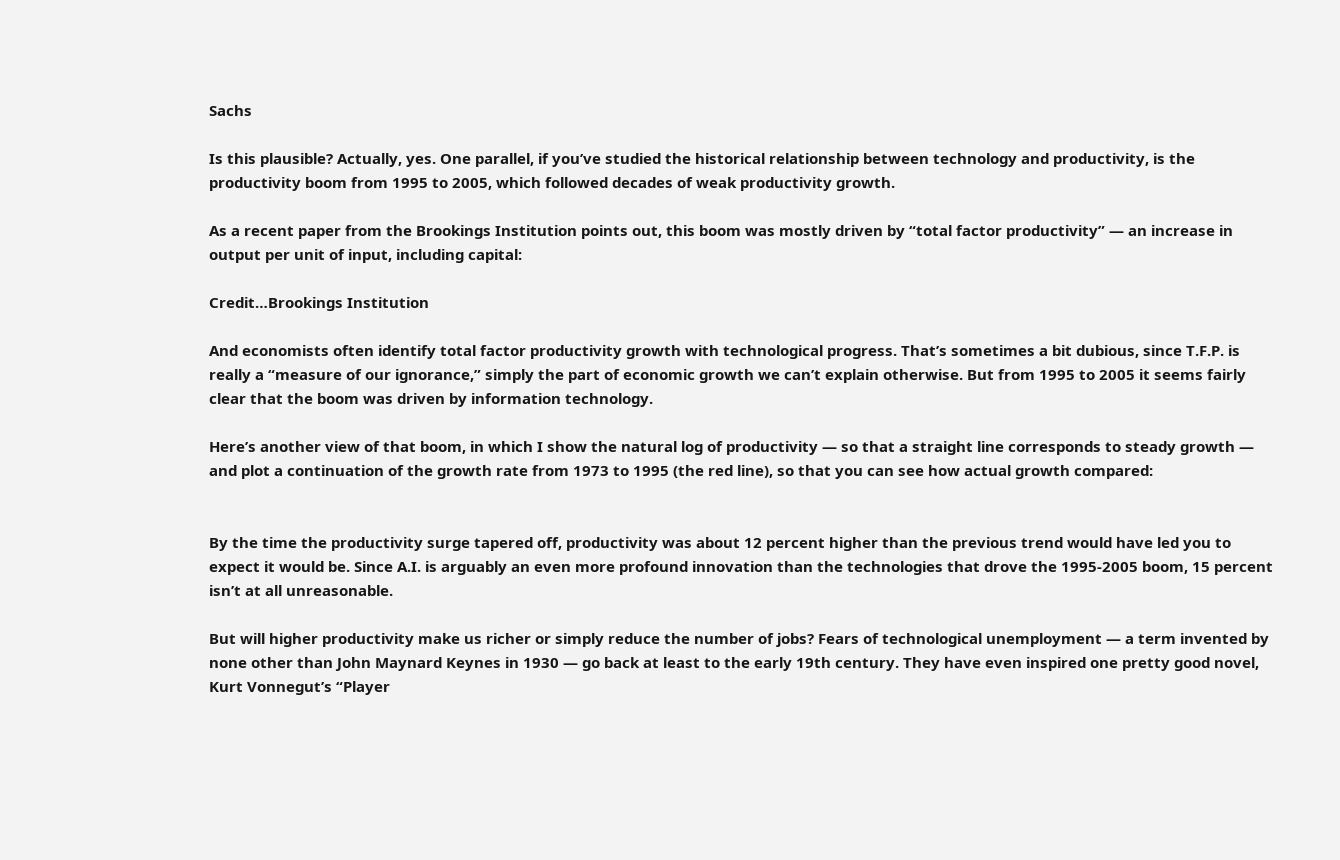Sachs

Is this plausible? Actually, yes. One parallel, if you’ve studied the historical relationship between technology and productivity, is the productivity boom from 1995 to 2005, which followed decades of weak productivity growth.

As a recent paper from the Brookings Institution points out, this boom was mostly driven by “total factor productivity” — an increase in output per unit of input, including capital:

Credit…Brookings Institution

And economists often identify total factor productivity growth with technological progress. That’s sometimes a bit dubious, since T.F.P. is really a “measure of our ignorance,” simply the part of economic growth we can’t explain otherwise. But from 1995 to 2005 it seems fairly clear that the boom was driven by information technology.

Here’s another view of that boom, in which I show the natural log of productivity — so that a straight line corresponds to steady growth — and plot a continuation of the growth rate from 1973 to 1995 (the red line), so that you can see how actual growth compared:


By the time the productivity surge tapered off, productivity was about 12 percent higher than the previous trend would have led you to expect it would be. Since A.I. is arguably an even more profound innovation than the technologies that drove the 1995-2005 boom, 15 percent isn’t at all unreasonable.

But will higher productivity make us richer or simply reduce the number of jobs? Fears of technological unemployment — a term invented by none other than John Maynard Keynes in 1930 — go back at least to the early 19th century. They have even inspired one pretty good novel, Kurt Vonnegut’s “Player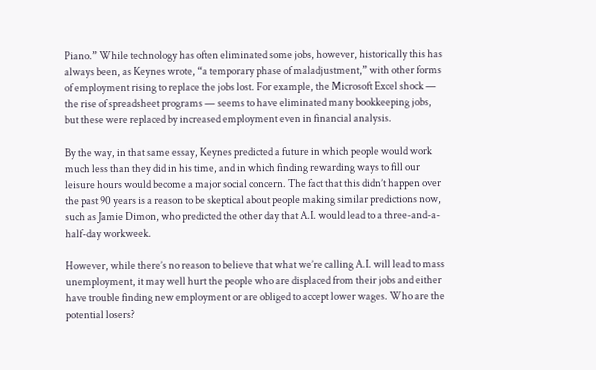Piano.” While technology has often eliminated some jobs, however, historically this has always been, as Keynes wrote, “a temporary phase of maladjustment,” with other forms of employment rising to replace the jobs lost. For example, the Microsoft Excel shock — the rise of spreadsheet programs — seems to have eliminated many bookkeeping jobs, but these were replaced by increased employment even in financial analysis.

By the way, in that same essay, Keynes predicted a future in which people would work much less than they did in his time, and in which finding rewarding ways to fill our leisure hours would become a major social concern. The fact that this didn’t happen over the past 90 years is a reason to be skeptical about people making similar predictions now, such as Jamie Dimon, who predicted the other day that A.I. would lead to a three-and-a-half-day workweek.

However, while there’s no reason to believe that what we’re calling A.I. will lead to mass unemployment, it may well hurt the people who are displaced from their jobs and either have trouble finding new employment or are obliged to accept lower wages. Who are the potential losers?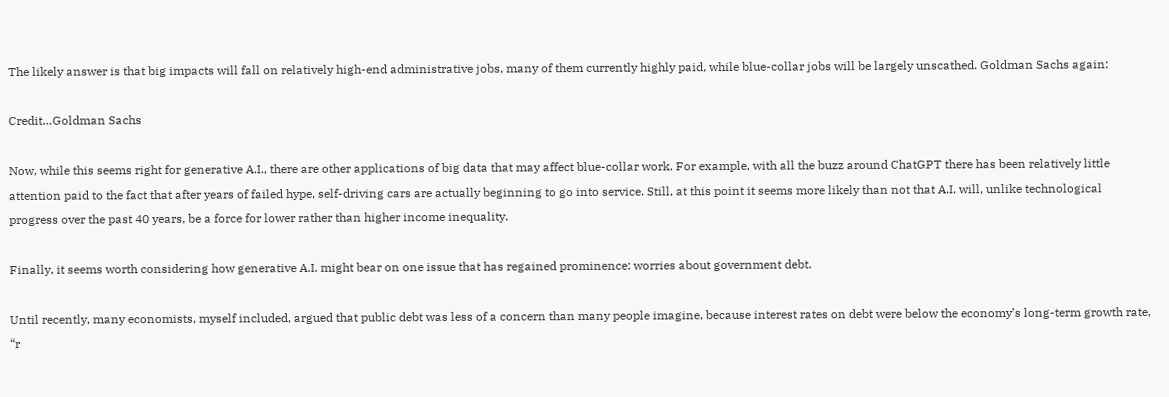The likely answer is that big impacts will fall on relatively high-end administrative jobs, many of them currently highly paid, while blue-collar jobs will be largely unscathed. Goldman Sachs again:

Credit…Goldman Sachs

Now, while this seems right for generative A.I., there are other applications of big data that may affect blue-collar work. For example, with all the buzz around ChatGPT there has been relatively little attention paid to the fact that after years of failed hype, self-driving cars are actually beginning to go into service. Still, at this point it seems more likely than not that A.I. will, unlike technological progress over the past 40 years, be a force for lower rather than higher income inequality.

Finally, it seems worth considering how generative A.I. might bear on one issue that has regained prominence: worries about government debt.

Until recently, many economists, myself included, argued that public debt was less of a concern than many people imagine, because interest rates on debt were below the economy’s long-term growth rate, “r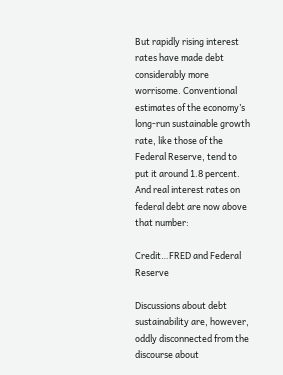But rapidly rising interest rates have made debt considerably more worrisome. Conventional estimates of the economy’s long-run sustainable growth rate, like those of the Federal Reserve, tend to put it around 1.8 percent. And real interest rates on federal debt are now above that number:

Credit…FRED and Federal Reserve

Discussions about debt sustainability are, however, oddly disconnected from the discourse about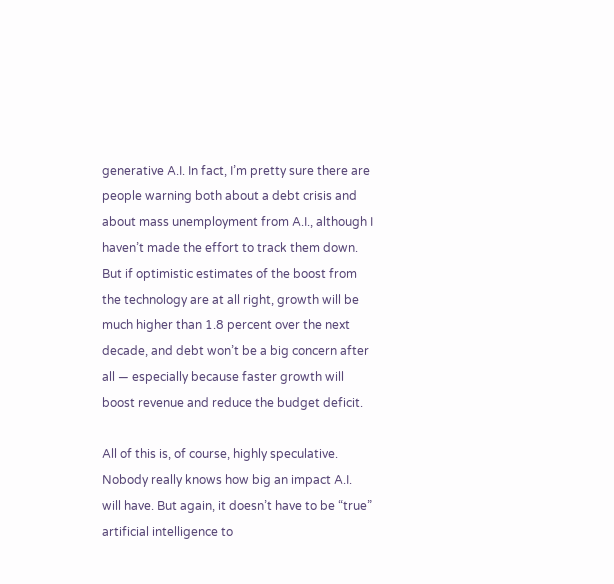generative A.I. In fact, I’m pretty sure there are people warning both about a debt crisis and about mass unemployment from A.I., although I haven’t made the effort to track them down. But if optimistic estimates of the boost from the technology are at all right, growth will be much higher than 1.8 percent over the next decade, and debt won’t be a big concern after all — especially because faster growth will boost revenue and reduce the budget deficit.

All of this is, of course, highly speculative. Nobody really knows how big an impact A.I. will have. But again, it doesn’t have to be “true” artificial intelligence to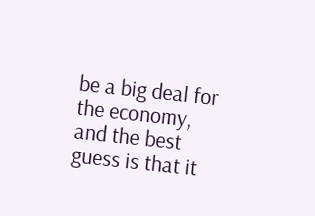be a big deal for the economy, and the best guess is that it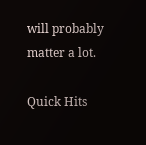will probably matter a lot.

Quick Hits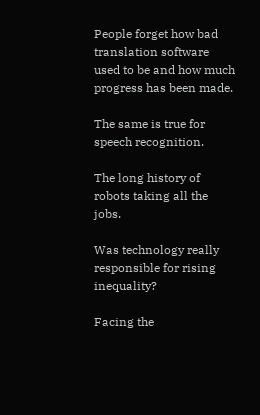People forget how bad translation software used to be and how much progress has been made.

The same is true for speech recognition.

The long history of robots taking all the jobs.

Was technology really responsible for rising inequality?

Facing the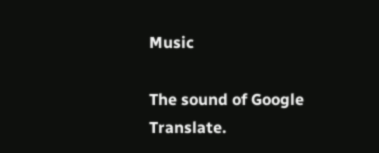Music

The sound of Google Translate.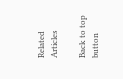Related Articles

Back to top button